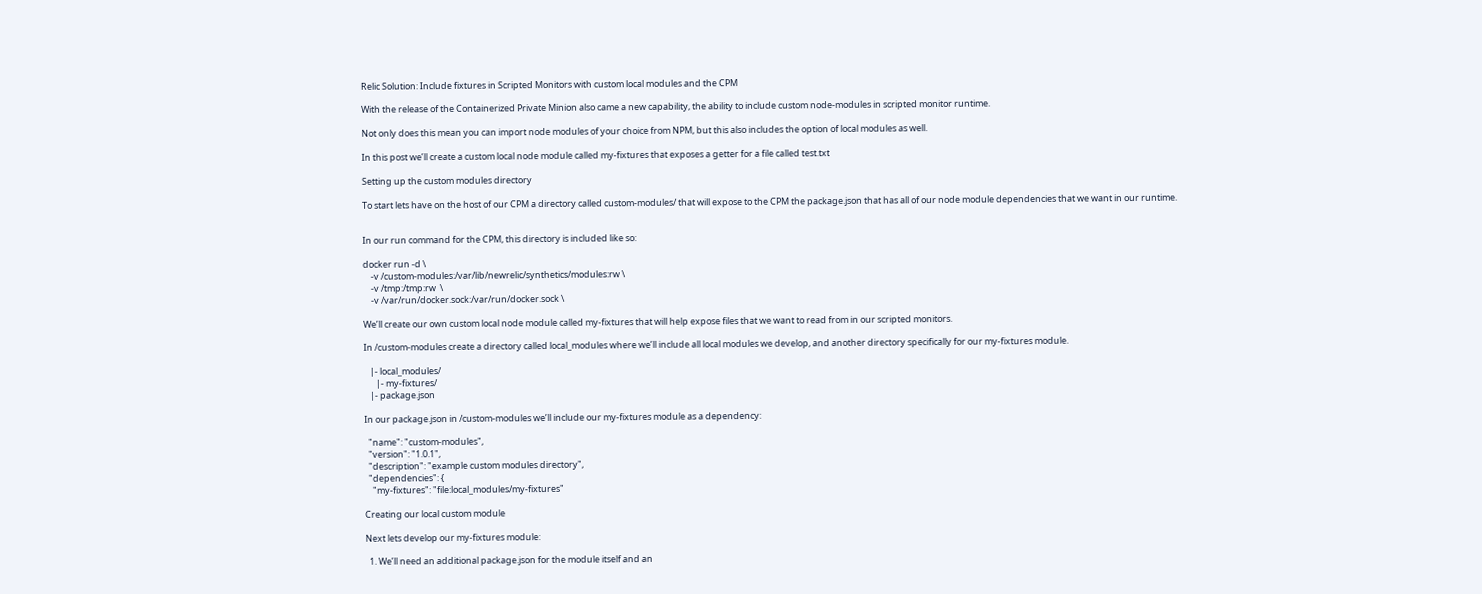Relic Solution: Include fixtures in Scripted Monitors with custom local modules and the CPM

With the release of the Containerized Private Minion also came a new capability, the ability to include custom node-modules in scripted monitor runtime.

Not only does this mean you can import node modules of your choice from NPM, but this also includes the option of local modules as well.

In this post we’ll create a custom local node module called my-fixtures that exposes a getter for a file called test.txt

Setting up the custom modules directory

To start lets have on the host of our CPM a directory called custom-modules/ that will expose to the CPM the package.json that has all of our node module dependencies that we want in our runtime.


In our run command for the CPM, this directory is included like so:

docker run -d \
    -v /custom-modules:/var/lib/newrelic/synthetics/modules:rw \
    -v /tmp:/tmp:rw  \
    -v /var/run/docker.sock:/var/run/docker.sock \

We’ll create our own custom local node module called my-fixtures that will help expose files that we want to read from in our scripted monitors.

In /custom-modules create a directory called local_modules where we’ll include all local modules we develop, and another directory specifically for our my-fixtures module.

   |- local_modules/
      |- my-fixtures/
   |- package.json

In our package.json in /custom-modules we’ll include our my-fixtures module as a dependency:

  "name": "custom-modules",
  "version": "1.0.1",
  "description": "example custom modules directory",
  "dependencies": {
    "my-fixtures": "file:local_modules/my-fixtures"

Creating our local custom module

Next lets develop our my-fixtures module:

  1. We’ll need an additional package.json for the module itself and an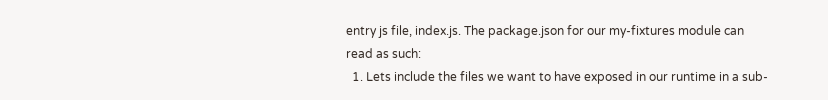entry js file, index.js. The package.json for our my-fixtures module can read as such:
  1. Lets include the files we want to have exposed in our runtime in a sub-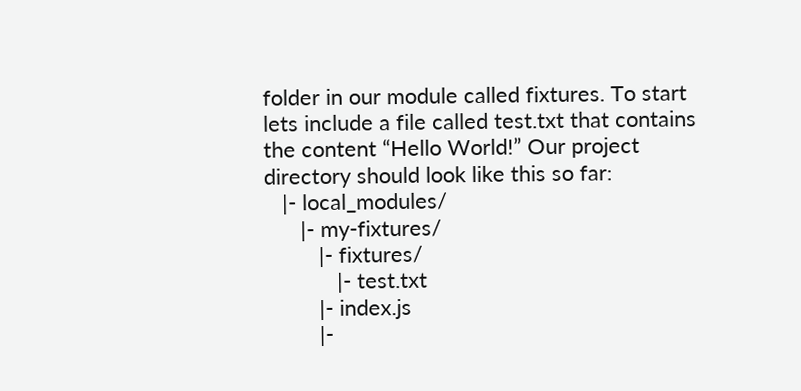folder in our module called fixtures. To start lets include a file called test.txt that contains the content “Hello World!” Our project directory should look like this so far:
   |- local_modules/
      |- my-fixtures/
         |- fixtures/
            |- test.txt
         |- index.js
         |-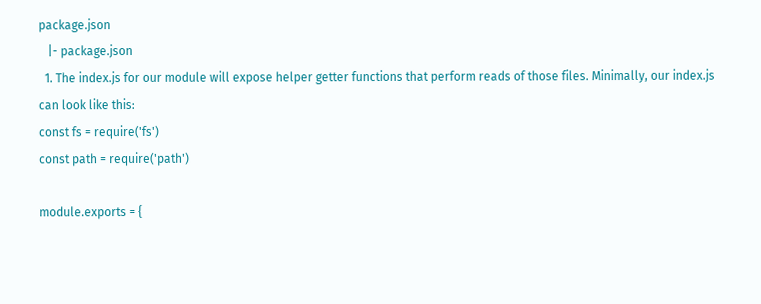package.json
   |- package.json
  1. The index.js for our module will expose helper getter functions that perform reads of those files. Minimally, our index.js can look like this:
const fs = require('fs')
const path = require('path')

module.exports = {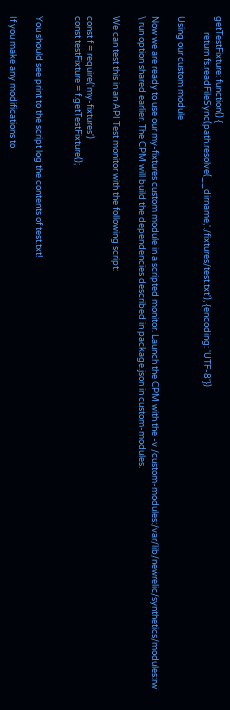getTestFixture: function() {
        return fs.readFileSync(path.resolve(__dirname,'./fixtures/test.txt'), {encoding: 'UTF-8'})

Using our custom module

Now we are ready to use our my-fixtures custom module in a scripted monitor. Launch the CPM with the -v /custom-modules:/var/lib/newrelic/synthetics/modules:rw \ run option shared earlier. The CPM will build the dependencies described in package.json in custom-modules.

We can test this in an API Test monitor with the following script:

const f = require('my-fixtures')
const testFixture = f.getTestFixture();


You should see print to the script log the contents of test.txt!

If you make any modifications to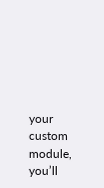your custom module, you’ll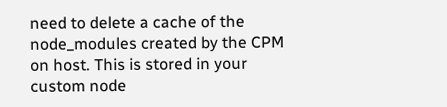need to delete a cache of the node_modules created by the CPM on host. This is stored in your custom node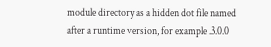module directory as a hidden dot file named after a runtime version, for example .3.0.0